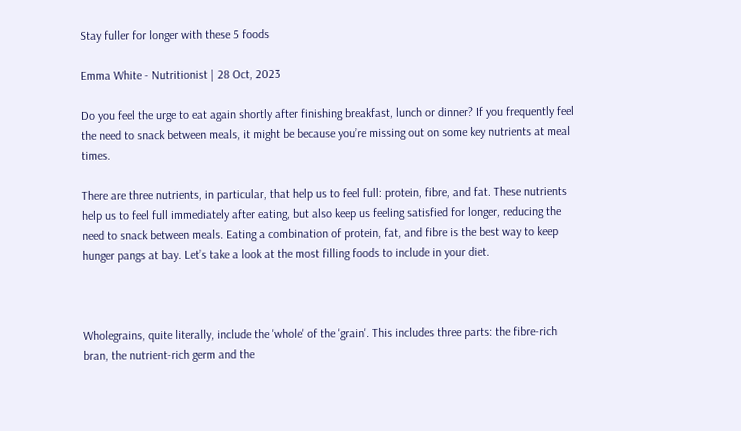Stay fuller for longer with these 5 foods

Emma White - Nutritionist | 28 Oct, 2023

Do you feel the urge to eat again shortly after finishing breakfast, lunch or dinner? If you frequently feel the need to snack between meals, it might be because you’re missing out on some key nutrients at meal times.

There are three nutrients, in particular, that help us to feel full: protein, fibre, and fat. These nutrients help us to feel full immediately after eating, but also keep us feeling satisfied for longer, reducing the need to snack between meals. Eating a combination of protein, fat, and fibre is the best way to keep hunger pangs at bay. Let’s take a look at the most filling foods to include in your diet.



Wholegrains, quite literally, include the 'whole' of the 'grain'. This includes three parts: the fibre-rich bran, the nutrient-rich germ and the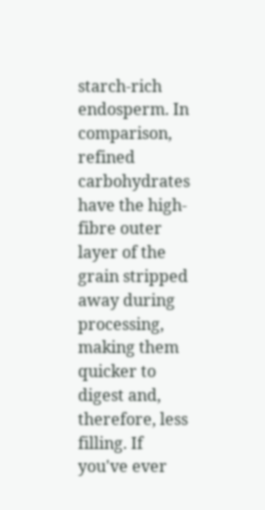starch-rich endosperm. In comparison, refined carbohydrates have the high-fibre outer layer of the grain stripped away during processing, making them quicker to digest and, therefore, less filling. If you've ever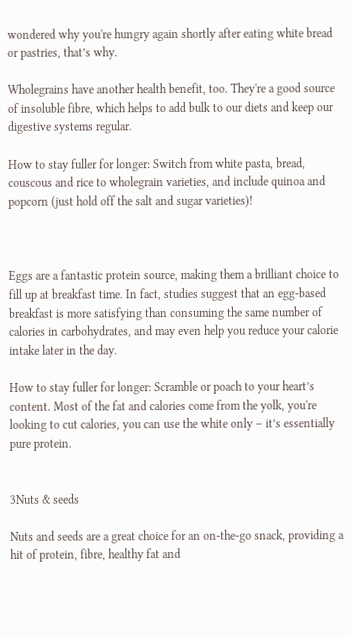wondered why you're hungry again shortly after eating white bread or pastries, that’s why.

Wholegrains have another health benefit, too. They're a good source of insoluble fibre, which helps to add bulk to our diets and keep our digestive systems regular.

How to stay fuller for longer: Switch from white pasta, bread, couscous and rice to wholegrain varieties, and include quinoa and popcorn (just hold off the salt and sugar varieties)!



Eggs are a fantastic protein source, making them a brilliant choice to fill up at breakfast time. In fact, studies suggest that an egg-based breakfast is more satisfying than consuming the same number of calories in carbohydrates, and may even help you reduce your calorie intake later in the day.

How to stay fuller for longer: Scramble or poach to your heart’s content. Most of the fat and calories come from the yolk, you're looking to cut calories, you can use the white only – it’s essentially pure protein.


3Nuts & seeds

Nuts and seeds are a great choice for an on-the-go snack, providing a hit of protein, fibre, healthy fat and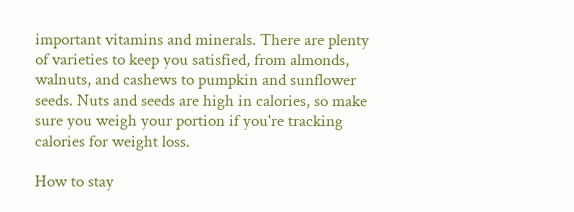important vitamins and minerals. There are plenty of varieties to keep you satisfied, from almonds, walnuts, and cashews to pumpkin and sunflower seeds. Nuts and seeds are high in calories, so make sure you weigh your portion if you're tracking calories for weight loss.

How to stay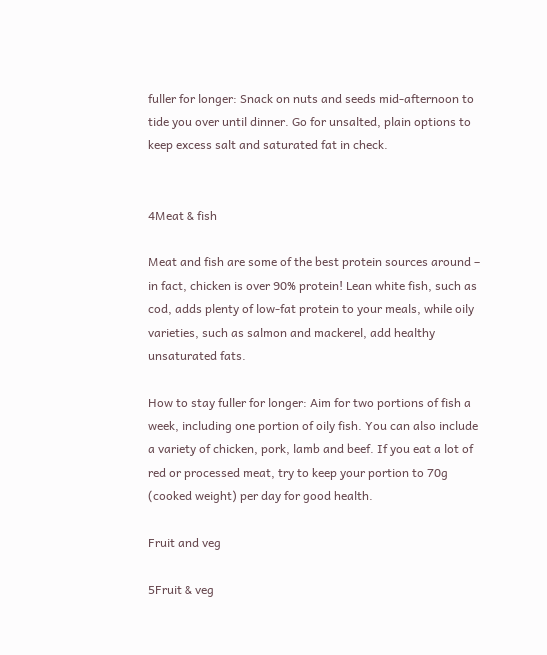fuller for longer: Snack on nuts and seeds mid-afternoon to tide you over until dinner. Go for unsalted, plain options to keep excess salt and saturated fat in check.


4Meat & fish

Meat and fish are some of the best protein sources around – in fact, chicken is over 90% protein! Lean white fish, such as cod, adds plenty of low-fat protein to your meals, while oily varieties, such as salmon and mackerel, add healthy unsaturated fats.

How to stay fuller for longer: Aim for two portions of fish a week, including one portion of oily fish. You can also include a variety of chicken, pork, lamb and beef. If you eat a lot of red or processed meat, try to keep your portion to 70g (cooked weight) per day for good health.

Fruit and veg

5Fruit & veg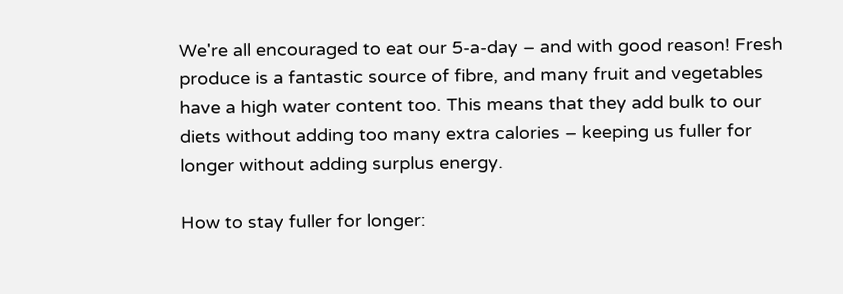We're all encouraged to eat our 5-a-day – and with good reason! Fresh produce is a fantastic source of fibre, and many fruit and vegetables have a high water content too. This means that they add bulk to our diets without adding too many extra calories – keeping us fuller for longer without adding surplus energy.

How to stay fuller for longer: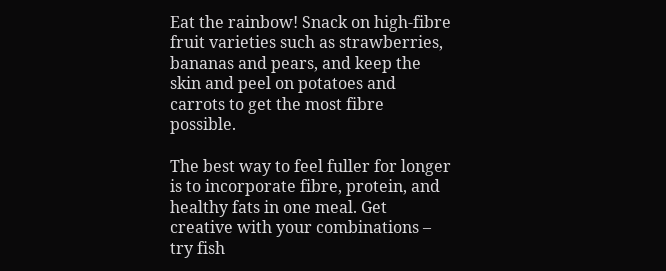Eat the rainbow! Snack on high-fibre fruit varieties such as strawberries, bananas and pears, and keep the skin and peel on potatoes and carrots to get the most fibre possible.

The best way to feel fuller for longer is to incorporate fibre, protein, and healthy fats in one meal. Get creative with your combinations – try fish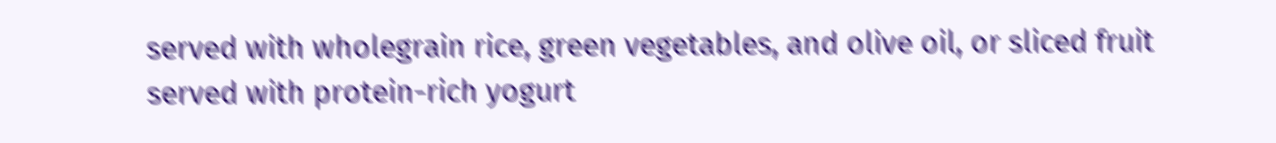served with wholegrain rice, green vegetables, and olive oil, or sliced fruit served with protein-rich yogurt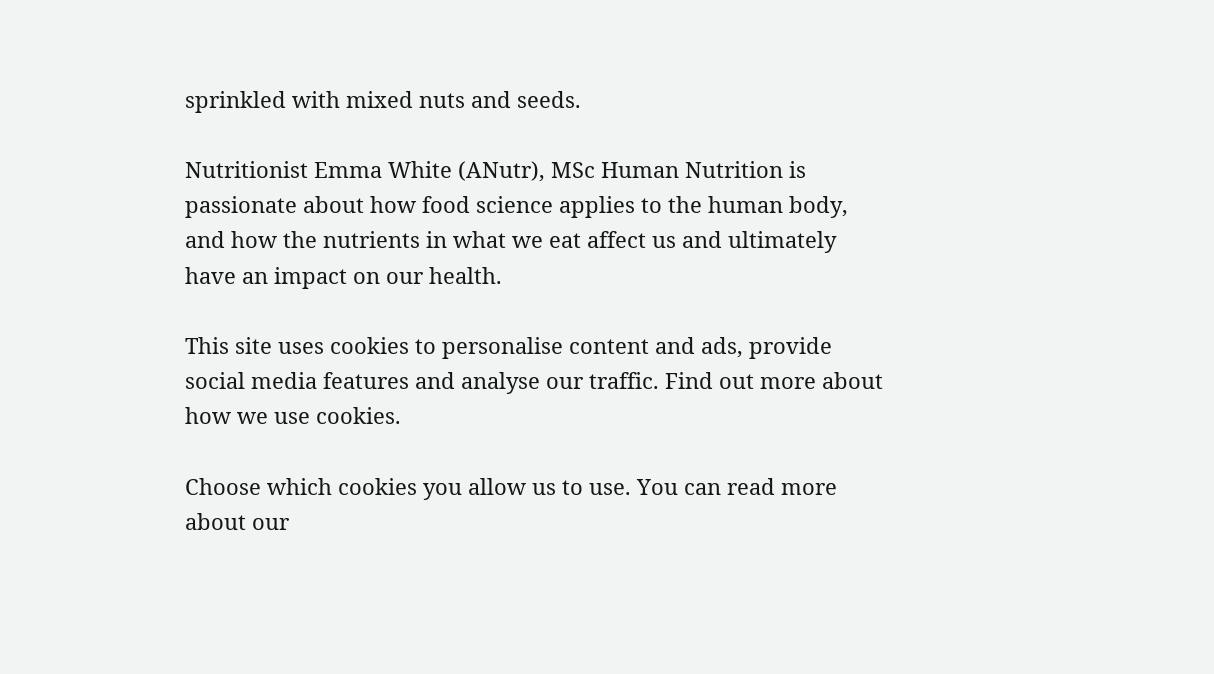sprinkled with mixed nuts and seeds.

Nutritionist Emma White (ANutr), MSc Human Nutrition is passionate about how food science applies to the human body, and how the nutrients in what we eat affect us and ultimately have an impact on our health.

This site uses cookies to personalise content and ads, provide social media features and analyse our traffic. Find out more about how we use cookies.

Choose which cookies you allow us to use. You can read more about our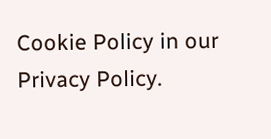Cookie Policy in our Privacy Policy.